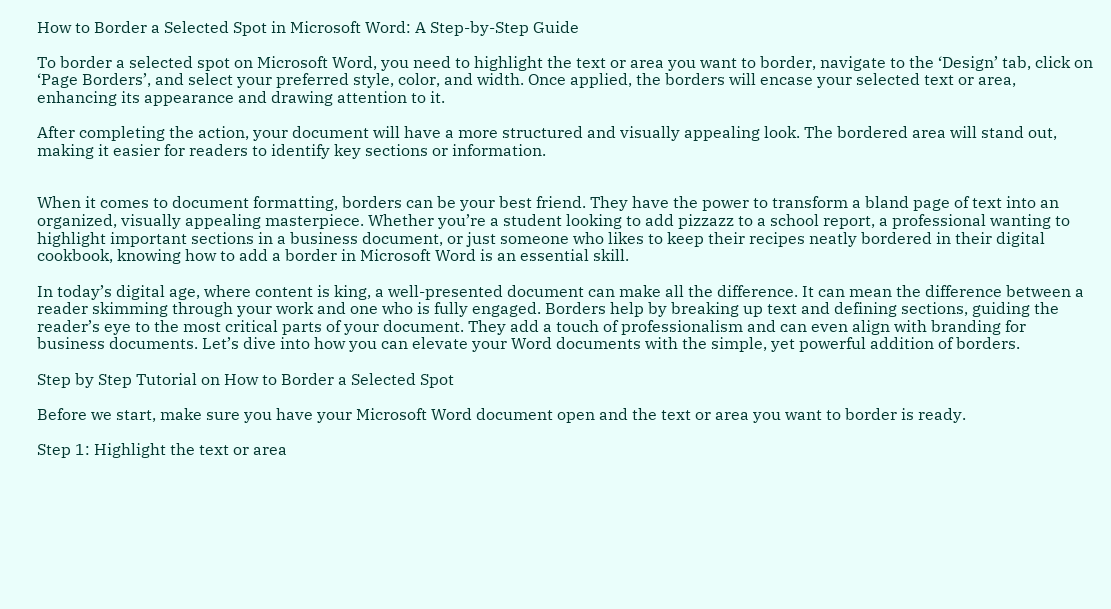How to Border a Selected Spot in Microsoft Word: A Step-by-Step Guide

To border a selected spot on Microsoft Word, you need to highlight the text or area you want to border, navigate to the ‘Design’ tab, click on ‘Page Borders’, and select your preferred style, color, and width. Once applied, the borders will encase your selected text or area, enhancing its appearance and drawing attention to it.

After completing the action, your document will have a more structured and visually appealing look. The bordered area will stand out, making it easier for readers to identify key sections or information.


When it comes to document formatting, borders can be your best friend. They have the power to transform a bland page of text into an organized, visually appealing masterpiece. Whether you’re a student looking to add pizzazz to a school report, a professional wanting to highlight important sections in a business document, or just someone who likes to keep their recipes neatly bordered in their digital cookbook, knowing how to add a border in Microsoft Word is an essential skill.

In today’s digital age, where content is king, a well-presented document can make all the difference. It can mean the difference between a reader skimming through your work and one who is fully engaged. Borders help by breaking up text and defining sections, guiding the reader’s eye to the most critical parts of your document. They add a touch of professionalism and can even align with branding for business documents. Let’s dive into how you can elevate your Word documents with the simple, yet powerful addition of borders.

Step by Step Tutorial on How to Border a Selected Spot

Before we start, make sure you have your Microsoft Word document open and the text or area you want to border is ready.

Step 1: Highlight the text or area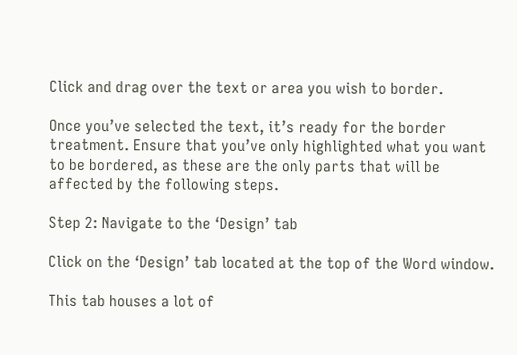Click and drag over the text or area you wish to border.

Once you’ve selected the text, it’s ready for the border treatment. Ensure that you’ve only highlighted what you want to be bordered, as these are the only parts that will be affected by the following steps.

Step 2: Navigate to the ‘Design’ tab

Click on the ‘Design’ tab located at the top of the Word window.

This tab houses a lot of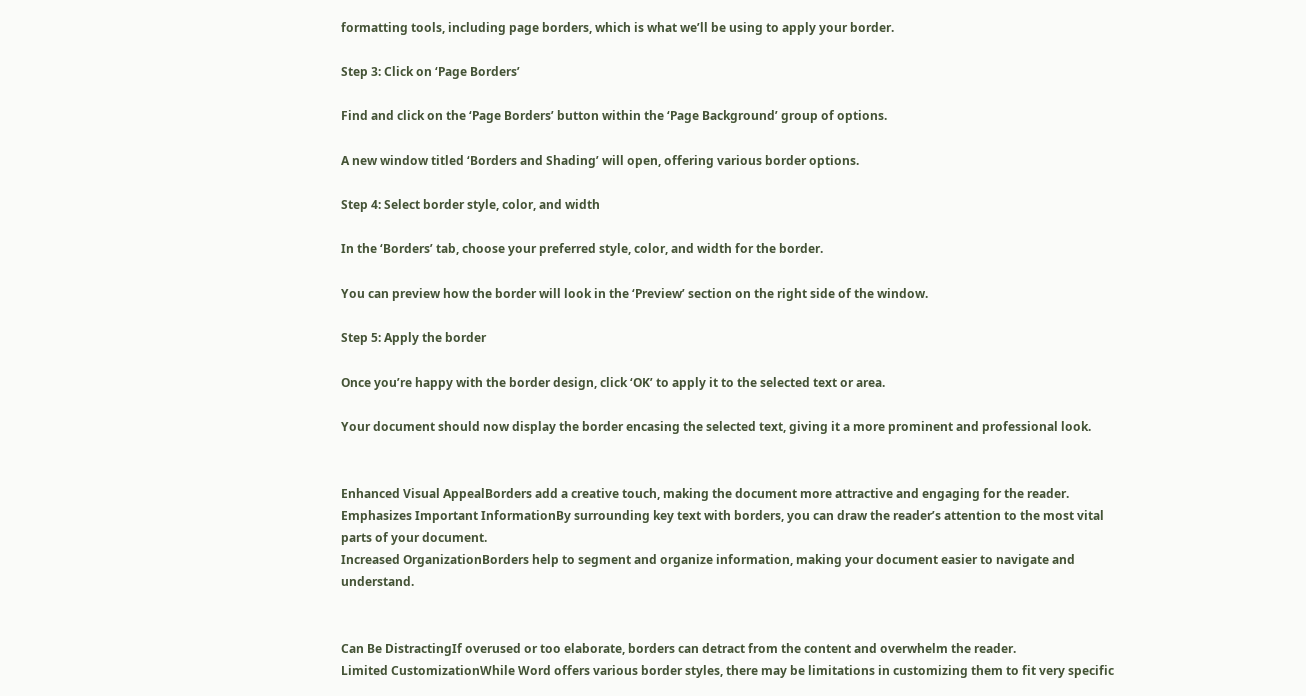formatting tools, including page borders, which is what we’ll be using to apply your border.

Step 3: Click on ‘Page Borders’

Find and click on the ‘Page Borders’ button within the ‘Page Background’ group of options.

A new window titled ‘Borders and Shading’ will open, offering various border options.

Step 4: Select border style, color, and width

In the ‘Borders’ tab, choose your preferred style, color, and width for the border.

You can preview how the border will look in the ‘Preview’ section on the right side of the window.

Step 5: Apply the border

Once you’re happy with the border design, click ‘OK’ to apply it to the selected text or area.

Your document should now display the border encasing the selected text, giving it a more prominent and professional look.


Enhanced Visual AppealBorders add a creative touch, making the document more attractive and engaging for the reader.
Emphasizes Important InformationBy surrounding key text with borders, you can draw the reader’s attention to the most vital parts of your document.
Increased OrganizationBorders help to segment and organize information, making your document easier to navigate and understand.


Can Be DistractingIf overused or too elaborate, borders can detract from the content and overwhelm the reader.
Limited CustomizationWhile Word offers various border styles, there may be limitations in customizing them to fit very specific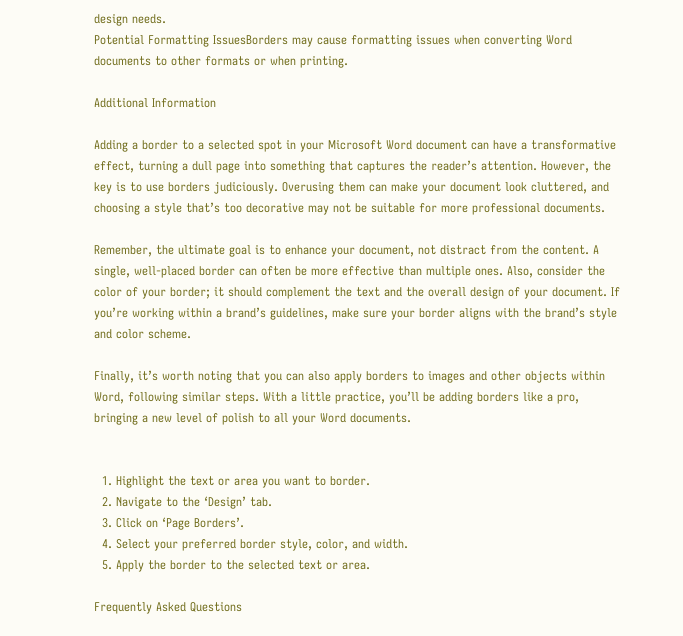design needs.
Potential Formatting IssuesBorders may cause formatting issues when converting Word documents to other formats or when printing.

Additional Information

Adding a border to a selected spot in your Microsoft Word document can have a transformative effect, turning a dull page into something that captures the reader’s attention. However, the key is to use borders judiciously. Overusing them can make your document look cluttered, and choosing a style that’s too decorative may not be suitable for more professional documents.

Remember, the ultimate goal is to enhance your document, not distract from the content. A single, well-placed border can often be more effective than multiple ones. Also, consider the color of your border; it should complement the text and the overall design of your document. If you’re working within a brand’s guidelines, make sure your border aligns with the brand’s style and color scheme.

Finally, it’s worth noting that you can also apply borders to images and other objects within Word, following similar steps. With a little practice, you’ll be adding borders like a pro, bringing a new level of polish to all your Word documents.


  1. Highlight the text or area you want to border.
  2. Navigate to the ‘Design’ tab.
  3. Click on ‘Page Borders’.
  4. Select your preferred border style, color, and width.
  5. Apply the border to the selected text or area.

Frequently Asked Questions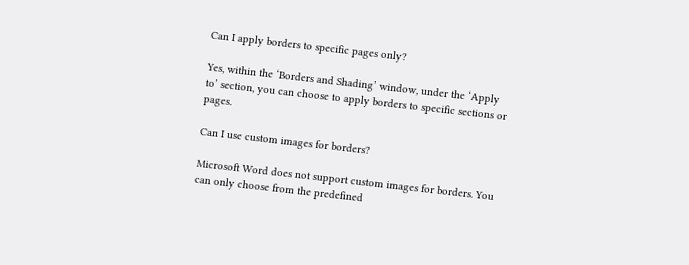Can I apply borders to specific pages only?

Yes, within the ‘Borders and Shading’ window, under the ‘Apply to’ section, you can choose to apply borders to specific sections or pages.

Can I use custom images for borders?

Microsoft Word does not support custom images for borders. You can only choose from the predefined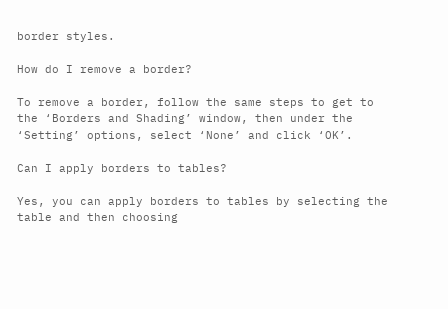border styles.

How do I remove a border?

To remove a border, follow the same steps to get to the ‘Borders and Shading’ window, then under the ‘Setting’ options, select ‘None’ and click ‘OK’.

Can I apply borders to tables?

Yes, you can apply borders to tables by selecting the table and then choosing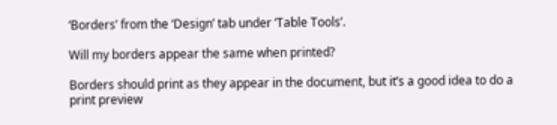‘Borders’ from the ‘Design’ tab under ‘Table Tools’.

Will my borders appear the same when printed?

Borders should print as they appear in the document, but it’s a good idea to do a print preview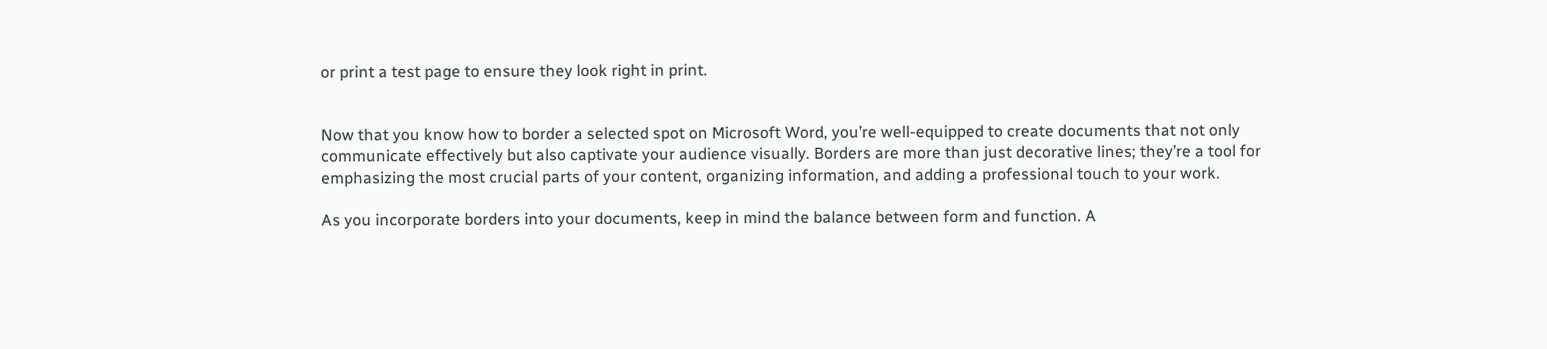or print a test page to ensure they look right in print.


Now that you know how to border a selected spot on Microsoft Word, you’re well-equipped to create documents that not only communicate effectively but also captivate your audience visually. Borders are more than just decorative lines; they’re a tool for emphasizing the most crucial parts of your content, organizing information, and adding a professional touch to your work.

As you incorporate borders into your documents, keep in mind the balance between form and function. A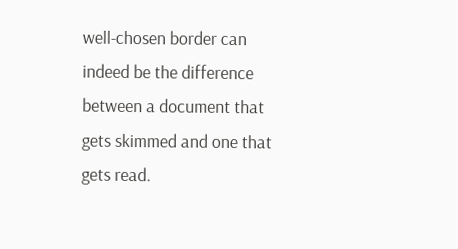well-chosen border can indeed be the difference between a document that gets skimmed and one that gets read.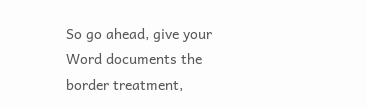So go ahead, give your Word documents the border treatment,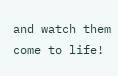and watch them come to life!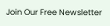Join Our Free Newsletter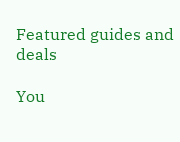Featured guides and deals

You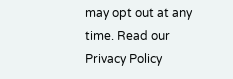may opt out at any time. Read our Privacy Policy